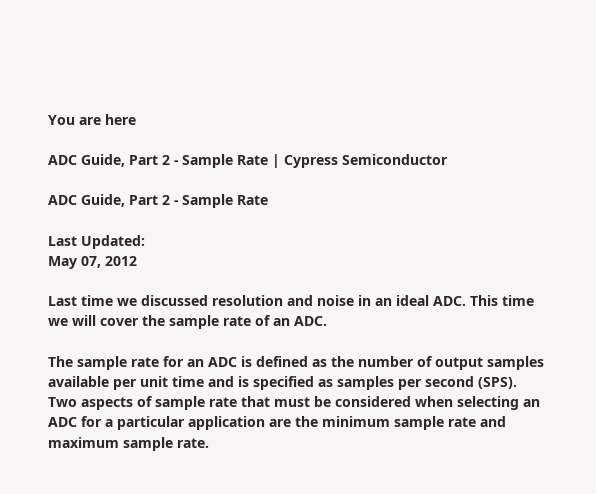You are here

ADC Guide, Part 2 - Sample Rate | Cypress Semiconductor

ADC Guide, Part 2 - Sample Rate

Last Updated:
May 07, 2012

Last time we discussed resolution and noise in an ideal ADC. This time we will cover the sample rate of an ADC.

The sample rate for an ADC is defined as the number of output samples available per unit time and is specified as samples per second (SPS). Two aspects of sample rate that must be considered when selecting an ADC for a particular application are the minimum sample rate and maximum sample rate.